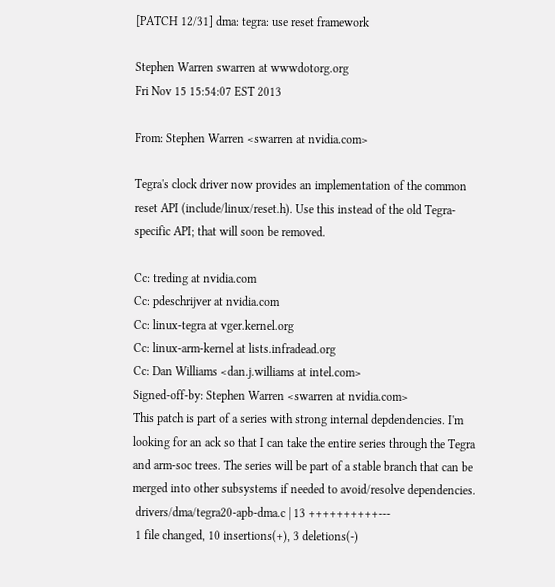[PATCH 12/31] dma: tegra: use reset framework

Stephen Warren swarren at wwwdotorg.org
Fri Nov 15 15:54:07 EST 2013

From: Stephen Warren <swarren at nvidia.com>

Tegra's clock driver now provides an implementation of the common
reset API (include/linux/reset.h). Use this instead of the old Tegra-
specific API; that will soon be removed.

Cc: treding at nvidia.com
Cc: pdeschrijver at nvidia.com
Cc: linux-tegra at vger.kernel.org
Cc: linux-arm-kernel at lists.infradead.org
Cc: Dan Williams <dan.j.williams at intel.com>
Signed-off-by: Stephen Warren <swarren at nvidia.com>
This patch is part of a series with strong internal depdendencies. I'm
looking for an ack so that I can take the entire series through the Tegra
and arm-soc trees. The series will be part of a stable branch that can be
merged into other subsystems if needed to avoid/resolve dependencies.
 drivers/dma/tegra20-apb-dma.c | 13 ++++++++++---
 1 file changed, 10 insertions(+), 3 deletions(-)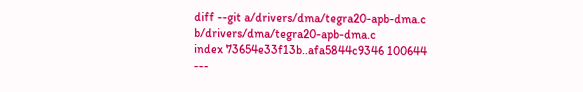diff --git a/drivers/dma/tegra20-apb-dma.c b/drivers/dma/tegra20-apb-dma.c
index 73654e33f13b..afa5844c9346 100644
---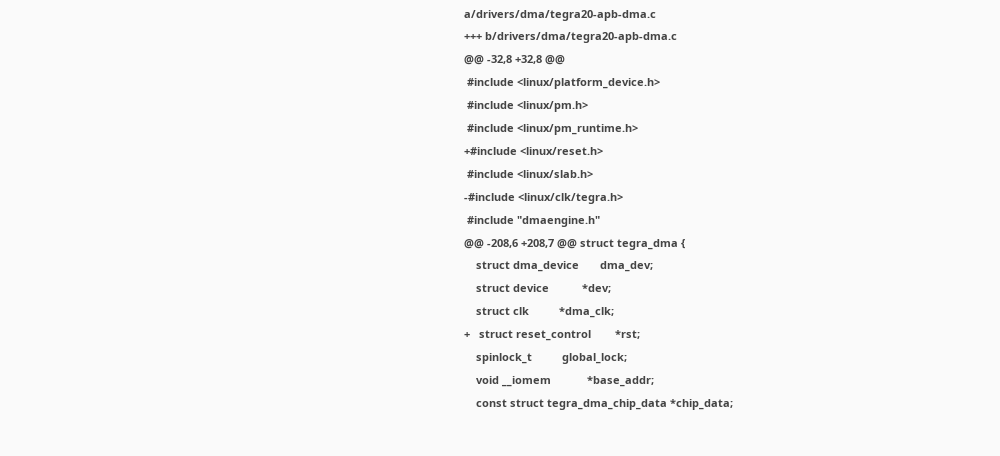a/drivers/dma/tegra20-apb-dma.c
+++ b/drivers/dma/tegra20-apb-dma.c
@@ -32,8 +32,8 @@
 #include <linux/platform_device.h>
 #include <linux/pm.h>
 #include <linux/pm_runtime.h>
+#include <linux/reset.h>
 #include <linux/slab.h>
-#include <linux/clk/tegra.h>
 #include "dmaengine.h"
@@ -208,6 +208,7 @@ struct tegra_dma {
    struct dma_device       dma_dev;
    struct device           *dev;
    struct clk          *dma_clk;
+   struct reset_control        *rst;
    spinlock_t          global_lock;
    void __iomem            *base_addr;
    const struct tegra_dma_chip_data *chip_data;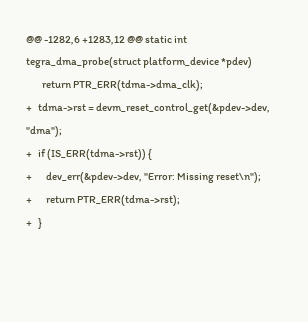@@ -1282,6 +1283,12 @@ static int tegra_dma_probe(struct platform_device *pdev)
        return PTR_ERR(tdma->dma_clk);
+   tdma->rst = devm_reset_control_get(&pdev->dev, "dma");
+   if (IS_ERR(tdma->rst)) {
+       dev_err(&pdev->dev, "Error: Missing reset\n");
+       return PTR_ERR(tdma->rst);
+   }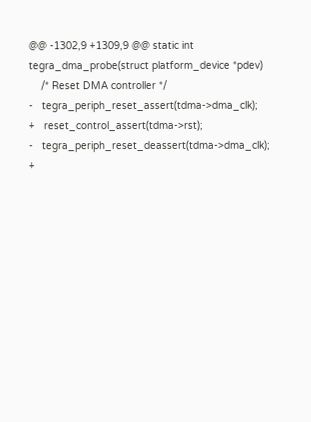@@ -1302,9 +1309,9 @@ static int tegra_dma_probe(struct platform_device *pdev)
    /* Reset DMA controller */
-   tegra_periph_reset_assert(tdma->dma_clk);
+   reset_control_assert(tdma->rst);
-   tegra_periph_reset_deassert(tdma->dma_clk);
+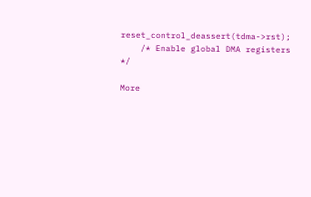reset_control_deassert(tdma->rst);
    /* Enable global DMA registers */

More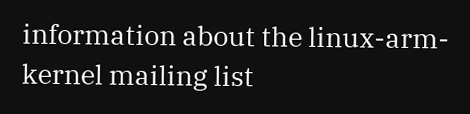information about the linux-arm-kernel mailing list